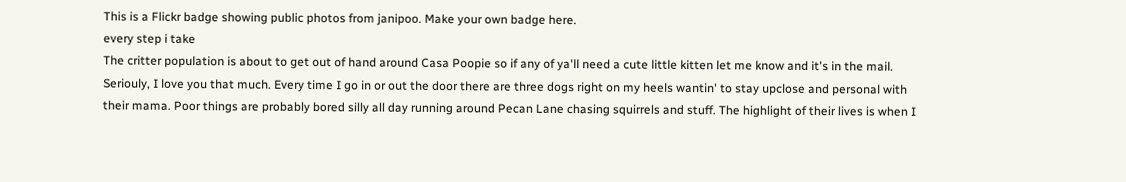This is a Flickr badge showing public photos from janipoo. Make your own badge here.
every step i take
The critter population is about to get out of hand around Casa Poopie so if any of ya'll need a cute little kitten let me know and it's in the mail. Seriouly, I love you that much. Every time I go in or out the door there are three dogs right on my heels wantin' to stay upclose and personal with their mama. Poor things are probably bored silly all day running around Pecan Lane chasing squirrels and stuff. The highlight of their lives is when I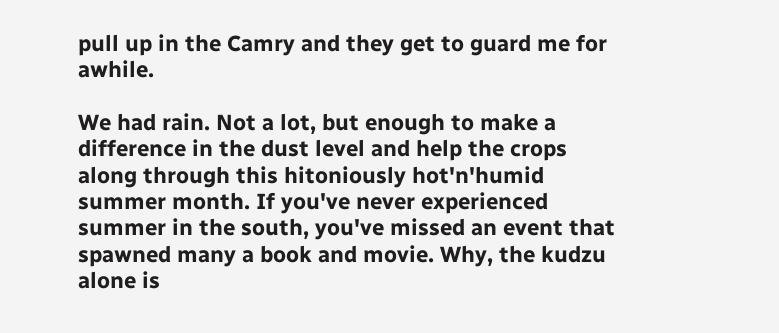pull up in the Camry and they get to guard me for awhile.

We had rain. Not a lot, but enough to make a difference in the dust level and help the crops along through this hitoniously hot'n'humid summer month. If you've never experienced summer in the south, you've missed an event that spawned many a book and movie. Why, the kudzu alone is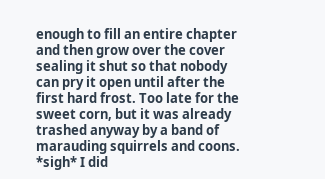enough to fill an entire chapter and then grow over the cover sealing it shut so that nobody can pry it open until after the first hard frost. Too late for the sweet corn, but it was already trashed anyway by a band of marauding squirrels and coons. *sigh* I did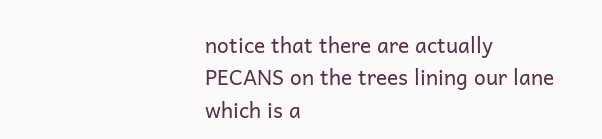notice that there are actually PECANS on the trees lining our lane which is a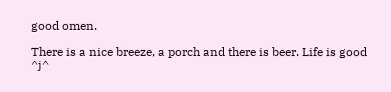good omen.

There is a nice breeze, a porch and there is beer. Life is good ^j^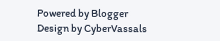Powered by Blogger
Design by CyberVassals